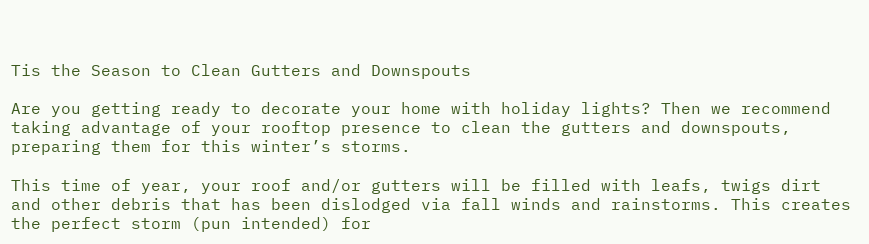Tis the Season to Clean Gutters and Downspouts

Are you getting ready to decorate your home with holiday lights? Then we recommend taking advantage of your rooftop presence to clean the gutters and downspouts, preparing them for this winter’s storms.

This time of year, your roof and/or gutters will be filled with leafs, twigs dirt and other debris that has been dislodged via fall winds and rainstorms. This creates the perfect storm (pun intended) for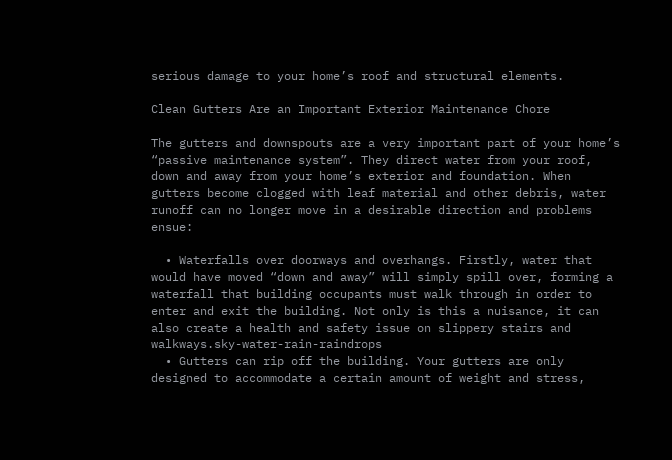serious damage to your home’s roof and structural elements.

Clean Gutters Are an Important Exterior Maintenance Chore

The gutters and downspouts are a very important part of your home’s “passive maintenance system”. They direct water from your roof, down and away from your home’s exterior and foundation. When gutters become clogged with leaf material and other debris, water runoff can no longer move in a desirable direction and problems ensue:

  • Waterfalls over doorways and overhangs. Firstly, water that would have moved “down and away” will simply spill over, forming a waterfall that building occupants must walk through in order to enter and exit the building. Not only is this a nuisance, it can also create a health and safety issue on slippery stairs and walkways.sky-water-rain-raindrops
  • Gutters can rip off the building. Your gutters are only designed to accommodate a certain amount of weight and stress,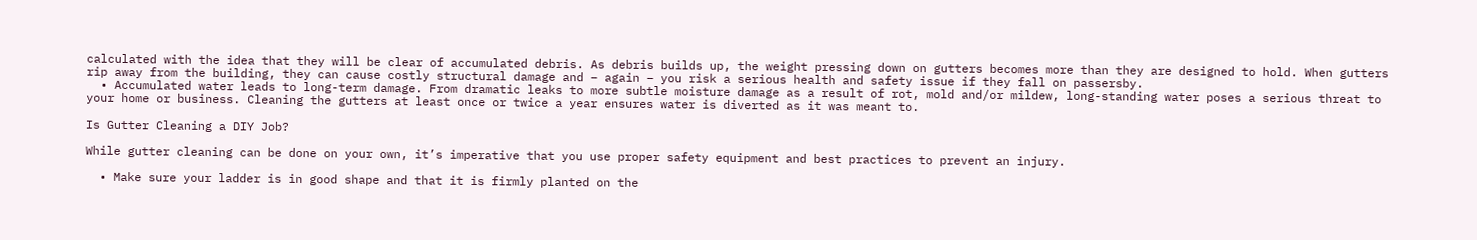calculated with the idea that they will be clear of accumulated debris. As debris builds up, the weight pressing down on gutters becomes more than they are designed to hold. When gutters rip away from the building, they can cause costly structural damage and – again – you risk a serious health and safety issue if they fall on passersby.
  • Accumulated water leads to long-term damage. From dramatic leaks to more subtle moisture damage as a result of rot, mold and/or mildew, long-standing water poses a serious threat to your home or business. Cleaning the gutters at least once or twice a year ensures water is diverted as it was meant to.

Is Gutter Cleaning a DIY Job?

While gutter cleaning can be done on your own, it’s imperative that you use proper safety equipment and best practices to prevent an injury.

  • Make sure your ladder is in good shape and that it is firmly planted on the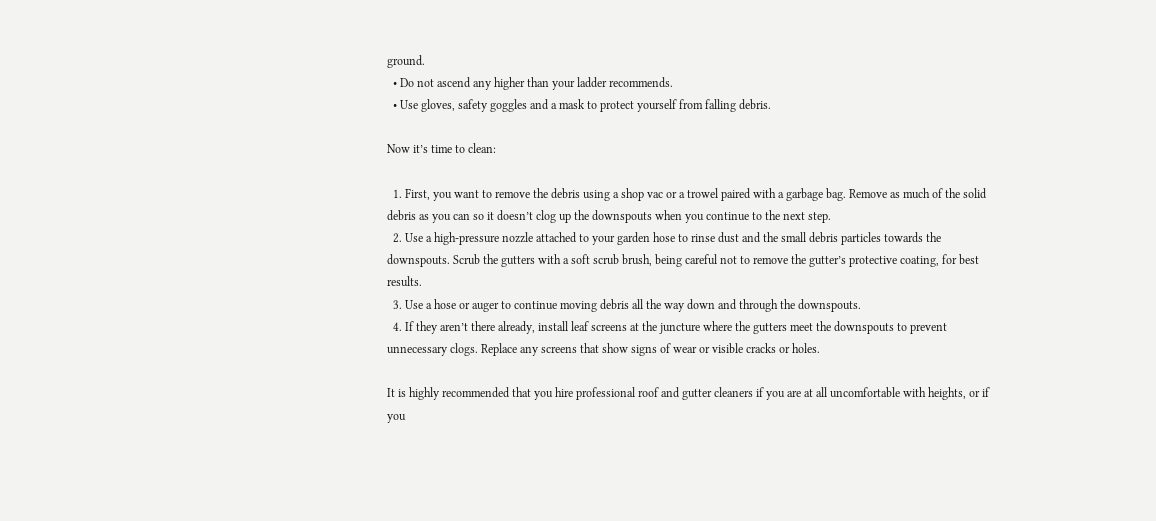ground.
  • Do not ascend any higher than your ladder recommends.
  • Use gloves, safety goggles and a mask to protect yourself from falling debris.

Now it’s time to clean:

  1. First, you want to remove the debris using a shop vac or a trowel paired with a garbage bag. Remove as much of the solid debris as you can so it doesn’t clog up the downspouts when you continue to the next step.
  2. Use a high-pressure nozzle attached to your garden hose to rinse dust and the small debris particles towards the downspouts. Scrub the gutters with a soft scrub brush, being careful not to remove the gutter’s protective coating, for best results.
  3. Use a hose or auger to continue moving debris all the way down and through the downspouts.
  4. If they aren’t there already, install leaf screens at the juncture where the gutters meet the downspouts to prevent unnecessary clogs. Replace any screens that show signs of wear or visible cracks or holes.

It is highly recommended that you hire professional roof and gutter cleaners if you are at all uncomfortable with heights, or if you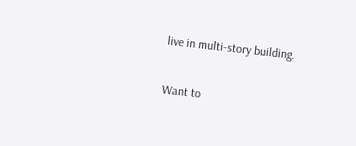live in multi-story building.

Want to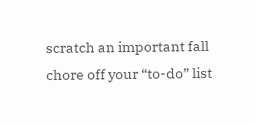scratch an important fall chore off your “to-do” list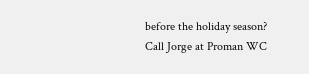before the holiday season? Call Jorge at Proman WC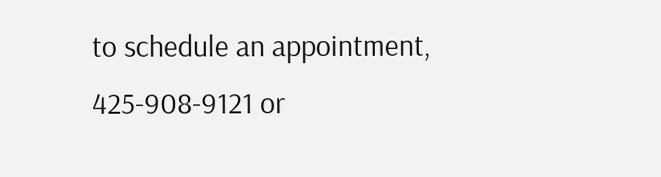to schedule an appointment, 425-908-9121 or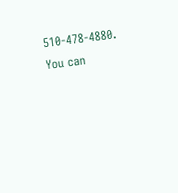510-478-4880. You can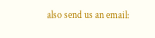also send us an email: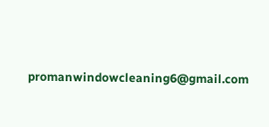promanwindowcleaning6@gmail.com